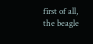first of all, the beagle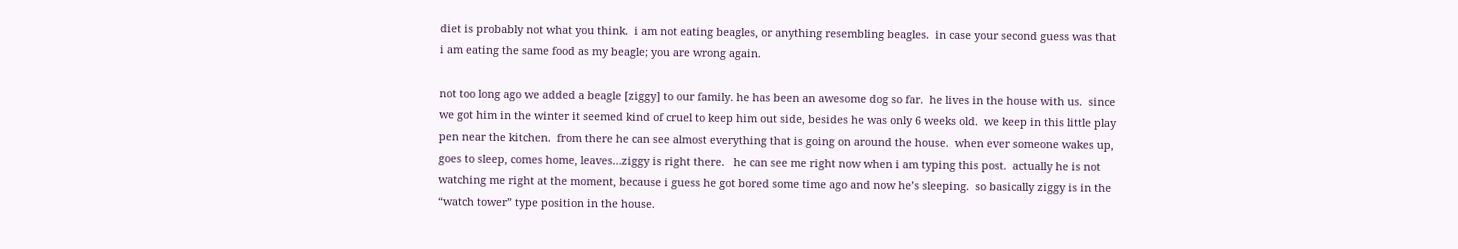diet is probably not what you think.  i am not eating beagles, or anything resembling beagles.  in case your second guess was that i am eating the same food as my beagle; you are wrong again.

not too long ago we added a beagle [ziggy] to our family. he has been an awesome dog so far.  he lives in the house with us.  since we got him in the winter it seemed kind of cruel to keep him out side, besides he was only 6 weeks old.  we keep in this little play pen near the kitchen.  from there he can see almost everything that is going on around the house.  when ever someone wakes up, goes to sleep, comes home, leaves…ziggy is right there.   he can see me right now when i am typing this post.  actually he is not watching me right at the moment, because i guess he got bored some time ago and now he’s sleeping.  so basically ziggy is in the “watch tower” type position in the house.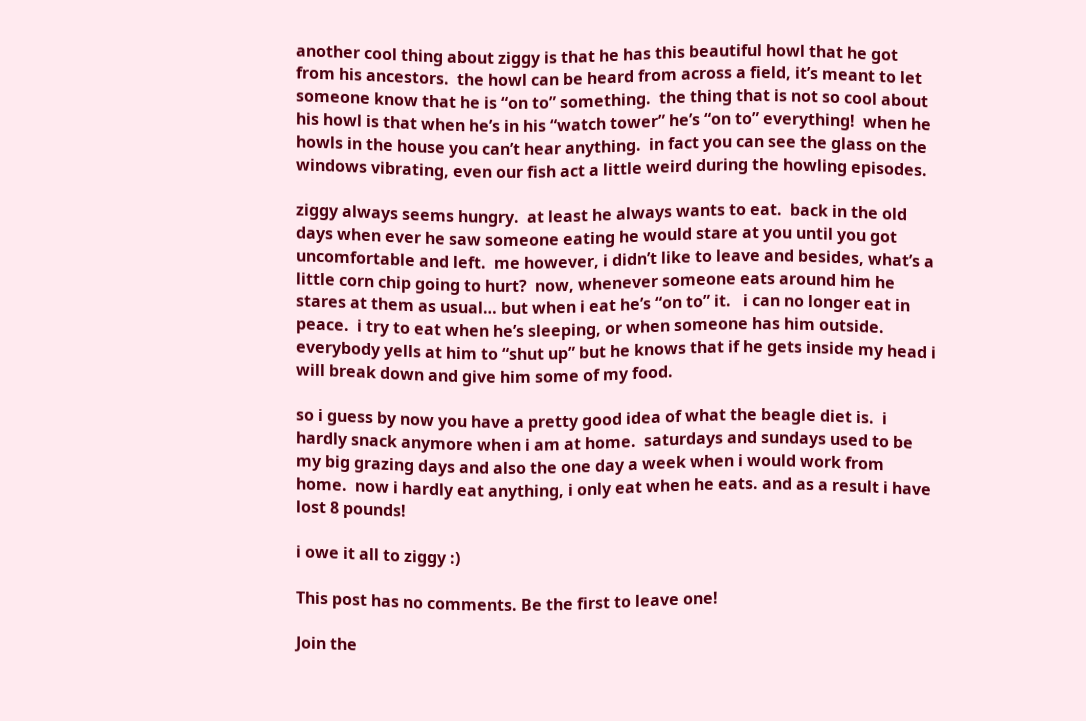another cool thing about ziggy is that he has this beautiful howl that he got from his ancestors.  the howl can be heard from across a field, it’s meant to let someone know that he is “on to” something.  the thing that is not so cool about his howl is that when he’s in his “watch tower” he’s “on to” everything!  when he howls in the house you can’t hear anything.  in fact you can see the glass on the windows vibrating, even our fish act a little weird during the howling episodes.

ziggy always seems hungry.  at least he always wants to eat.  back in the old days when ever he saw someone eating he would stare at you until you got uncomfortable and left.  me however, i didn’t like to leave and besides, what’s a little corn chip going to hurt?  now, whenever someone eats around him he stares at them as usual… but when i eat he’s “on to” it.   i can no longer eat in peace.  i try to eat when he’s sleeping, or when someone has him outside.  everybody yells at him to “shut up” but he knows that if he gets inside my head i will break down and give him some of my food.

so i guess by now you have a pretty good idea of what the beagle diet is.  i hardly snack anymore when i am at home.  saturdays and sundays used to be my big grazing days and also the one day a week when i would work from home.  now i hardly eat anything, i only eat when he eats. and as a result i have lost 8 pounds!

i owe it all to ziggy :)

This post has no comments. Be the first to leave one!

Join the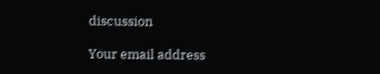discussion

Your email address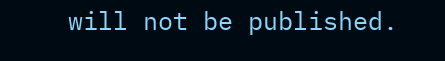will not be published.